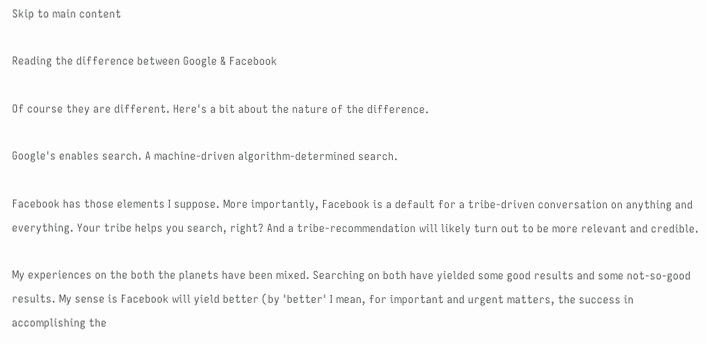Skip to main content

Reading the difference between Google & Facebook

Of course they are different. Here's a bit about the nature of the difference.

Google's enables search. A machine-driven algorithm-determined search.

Facebook has those elements I suppose. More importantly, Facebook is a default for a tribe-driven conversation on anything and everything. Your tribe helps you search, right? And a tribe-recommendation will likely turn out to be more relevant and credible.

My experiences on the both the planets have been mixed. Searching on both have yielded some good results and some not-so-good results. My sense is Facebook will yield better (by 'better' I mean, for important and urgent matters, the success in accomplishing the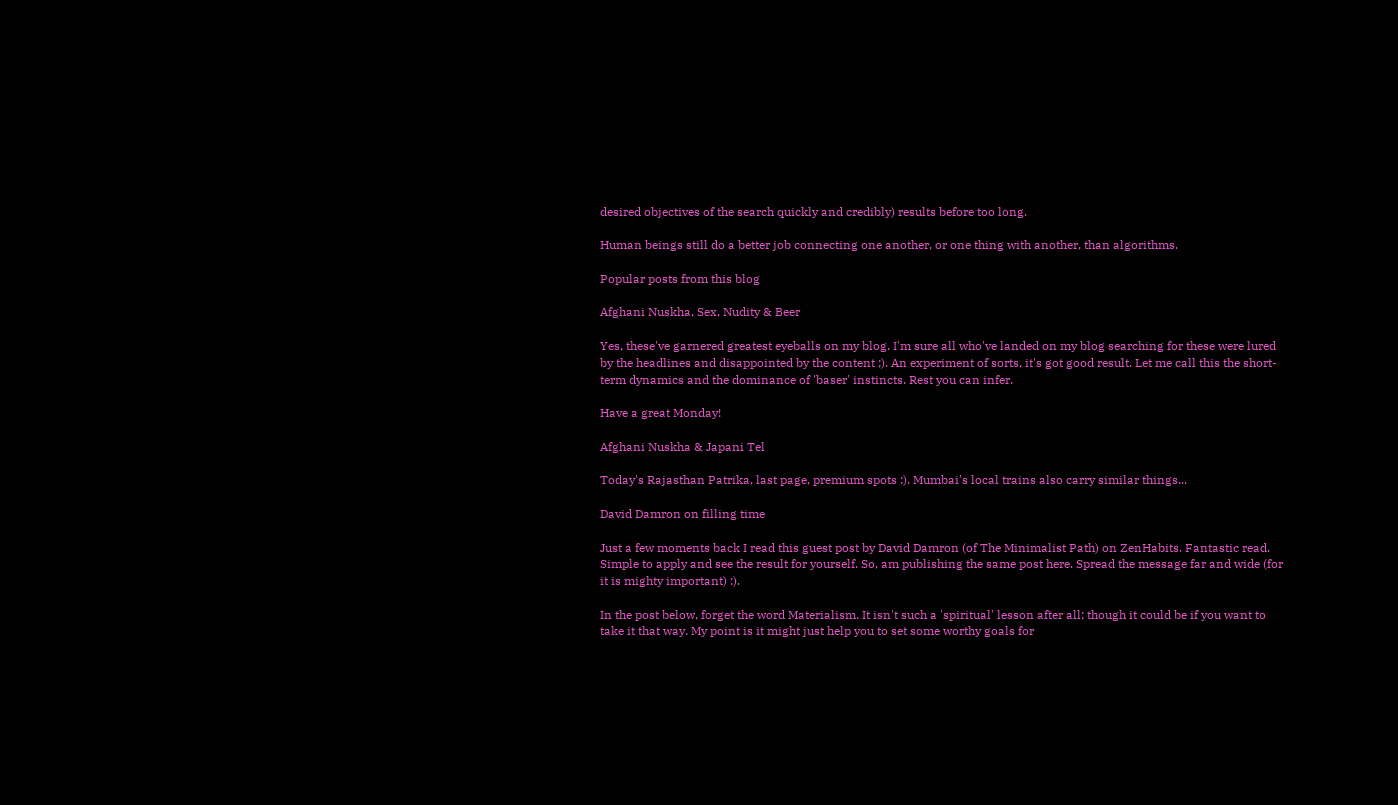desired objectives of the search quickly and credibly) results before too long.

Human beings still do a better job connecting one another, or one thing with another, than algorithms.

Popular posts from this blog

Afghani Nuskha, Sex, Nudity & Beer

Yes, these've garnered greatest eyeballs on my blog. I'm sure all who've landed on my blog searching for these were lured by the headlines and disappointed by the content ;). An experiment of sorts, it's got good result. Let me call this the short-term dynamics and the dominance of 'baser' instincts. Rest you can infer.

Have a great Monday!

Afghani Nuskha & Japani Tel

Today's Rajasthan Patrika, last page, premium spots :). Mumbai's local trains also carry similar things...

David Damron on filling time

Just a few moments back I read this guest post by David Damron (of The Minimalist Path) on ZenHabits. Fantastic read. Simple to apply and see the result for yourself. So, am publishing the same post here. Spread the message far and wide (for it is mighty important) :).

In the post below, forget the word Materialism. It isn't such a 'spiritual' lesson after all; though it could be if you want to take it that way. My point is it might just help you to set some worthy goals for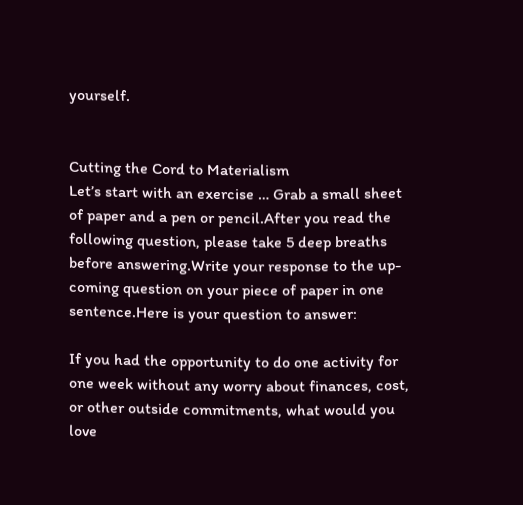yourself.


Cutting the Cord to Materialism
Let’s start with an exercise … Grab a small sheet of paper and a pen or pencil.After you read the following question, please take 5 deep breaths before answering.Write your response to the up-coming question on your piece of paper in one sentence.Here is your question to answer:

If you had the opportunity to do one activity for one week without any worry about finances, cost, or other outside commitments, what would you love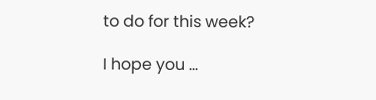to do for this week?

I hope you …